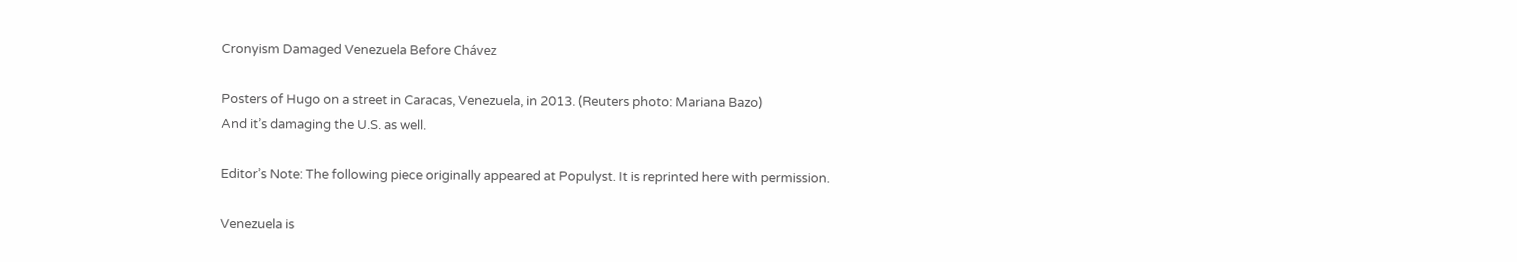Cronyism Damaged Venezuela Before Chávez

Posters of Hugo on a street in Caracas, Venezuela, in 2013. (Reuters photo: Mariana Bazo)
And it’s damaging the U.S. as well.

Editor’s Note: The following piece originally appeared at Populyst. It is reprinted here with permission.

Venezuela is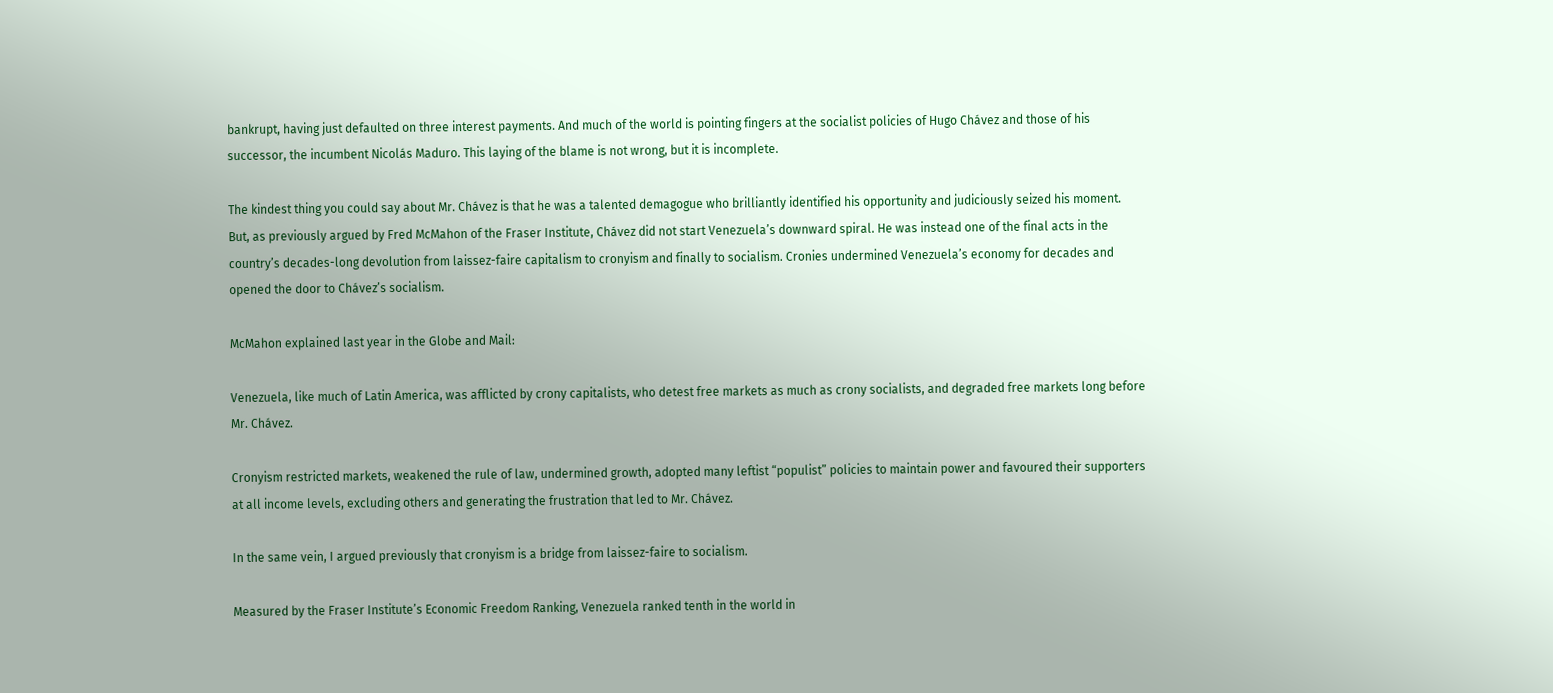bankrupt, having just defaulted on three interest payments. And much of the world is pointing fingers at the socialist policies of Hugo Chávez and those of his successor, the incumbent Nicolás Maduro. This laying of the blame is not wrong, but it is incomplete.

The kindest thing you could say about Mr. Chávez is that he was a talented demagogue who brilliantly identified his opportunity and judiciously seized his moment. But, as previously argued by Fred McMahon of the Fraser Institute, Chávez did not start Venezuela’s downward spiral. He was instead one of the final acts in the country’s decades-long devolution from laissez-faire capitalism to cronyism and finally to socialism. Cronies undermined Venezuela’s economy for decades and opened the door to Chávez’s socialism.

McMahon explained last year in the Globe and Mail:

Venezuela, like much of Latin America, was afflicted by crony capitalists, who detest free markets as much as crony socialists, and degraded free markets long before Mr. Chávez.

Cronyism restricted markets, weakened the rule of law, undermined growth, adopted many leftist “populist” policies to maintain power and favoured their supporters at all income levels, excluding others and generating the frustration that led to Mr. Chávez.

In the same vein, I argued previously that cronyism is a bridge from laissez-faire to socialism.

Measured by the Fraser Institute’s Economic Freedom Ranking, Venezuela ranked tenth in the world in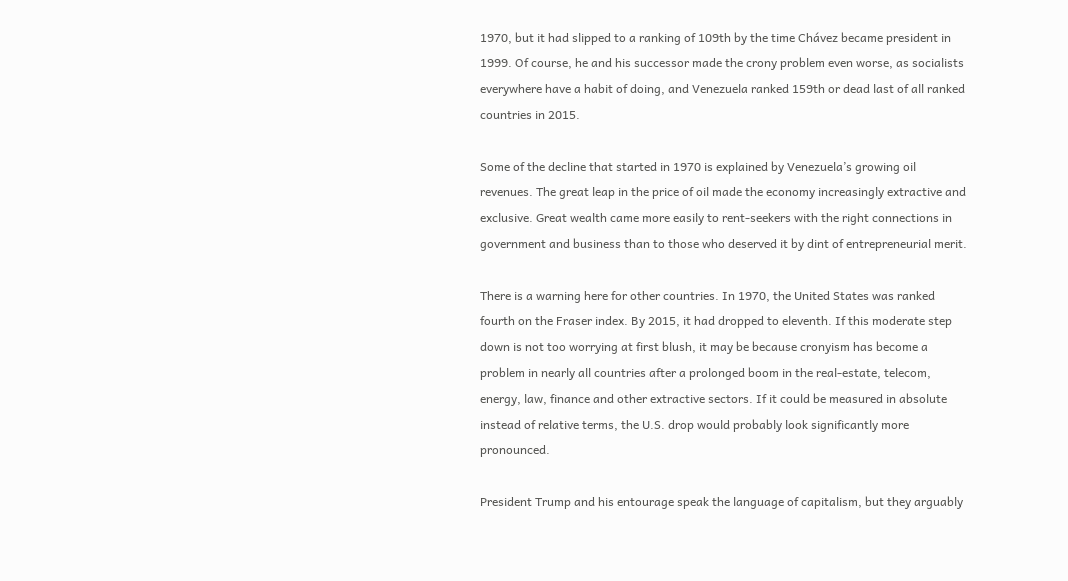1970, but it had slipped to a ranking of 109th by the time Chávez became president in 1999. Of course, he and his successor made the crony problem even worse, as socialists everywhere have a habit of doing, and Venezuela ranked 159th or dead last of all ranked countries in 2015.

Some of the decline that started in 1970 is explained by Venezuela’s growing oil revenues. The great leap in the price of oil made the economy increasingly extractive and exclusive. Great wealth came more easily to rent-seekers with the right connections in government and business than to those who deserved it by dint of entrepreneurial merit.

There is a warning here for other countries. In 1970, the United States was ranked fourth on the Fraser index. By 2015, it had dropped to eleventh. If this moderate step down is not too worrying at first blush, it may be because cronyism has become a problem in nearly all countries after a prolonged boom in the real-estate, telecom, energy, law, finance and other extractive sectors. If it could be measured in absolute instead of relative terms, the U.S. drop would probably look significantly more pronounced.

President Trump and his entourage speak the language of capitalism, but they arguably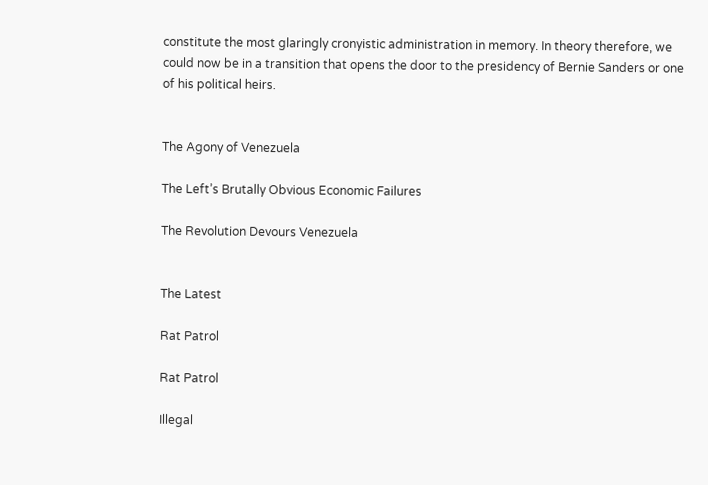constitute the most glaringly cronyistic administration in memory. In theory therefore, we could now be in a transition that opens the door to the presidency of Bernie Sanders or one of his political heirs.


The Agony of Venezuela

The Left’s Brutally Obvious Economic Failures

The Revolution Devours Venezuela


The Latest

Rat Patrol

Rat Patrol

Illegal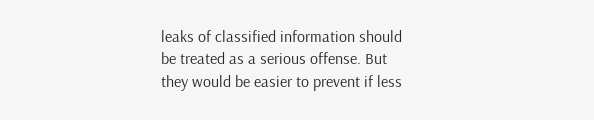leaks of classified information should be treated as a serious offense. But they would be easier to prevent if less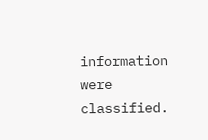information were classified.